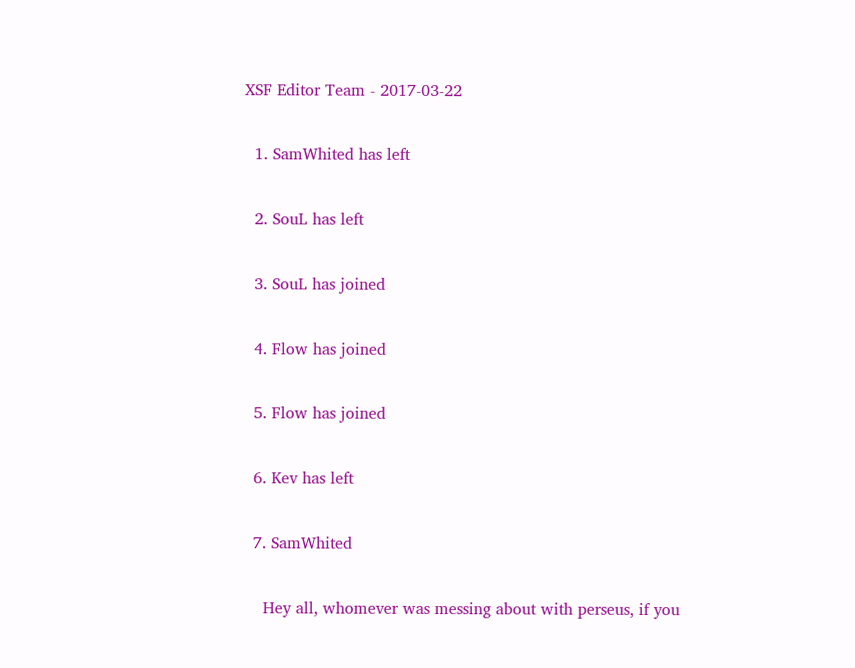XSF Editor Team - 2017-03-22

  1. SamWhited has left

  2. SouL has left

  3. SouL has joined

  4. Flow has joined

  5. Flow has joined

  6. Kev has left

  7. SamWhited

    Hey all, whomever was messing about with perseus, if you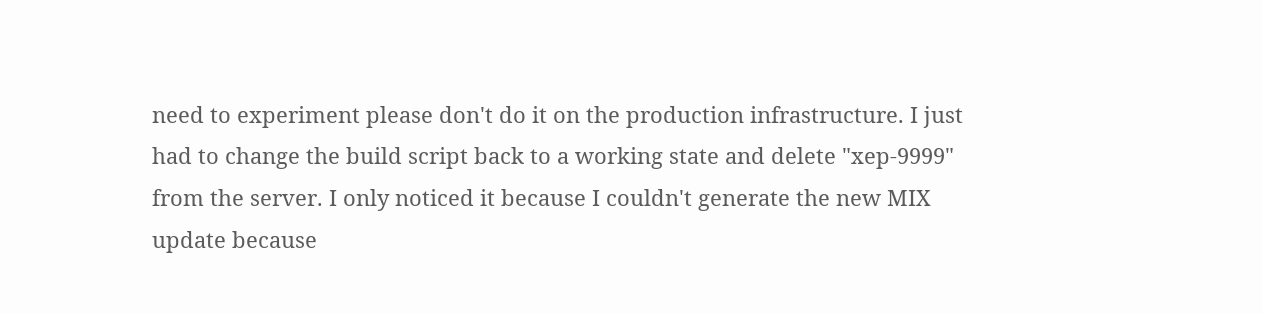need to experiment please don't do it on the production infrastructure. I just had to change the build script back to a working state and delete "xep-9999" from the server. I only noticed it because I couldn't generate the new MIX update because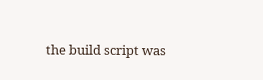the build script was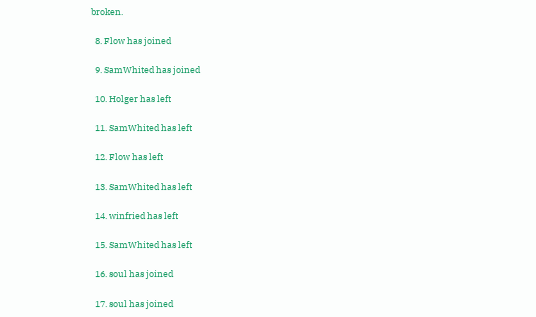broken.

  8. Flow has joined

  9. SamWhited has joined

  10. Holger has left

  11. SamWhited has left

  12. Flow has left

  13. SamWhited has left

  14. winfried has left

  15. SamWhited has left

  16. soul has joined

  17. soul has joined